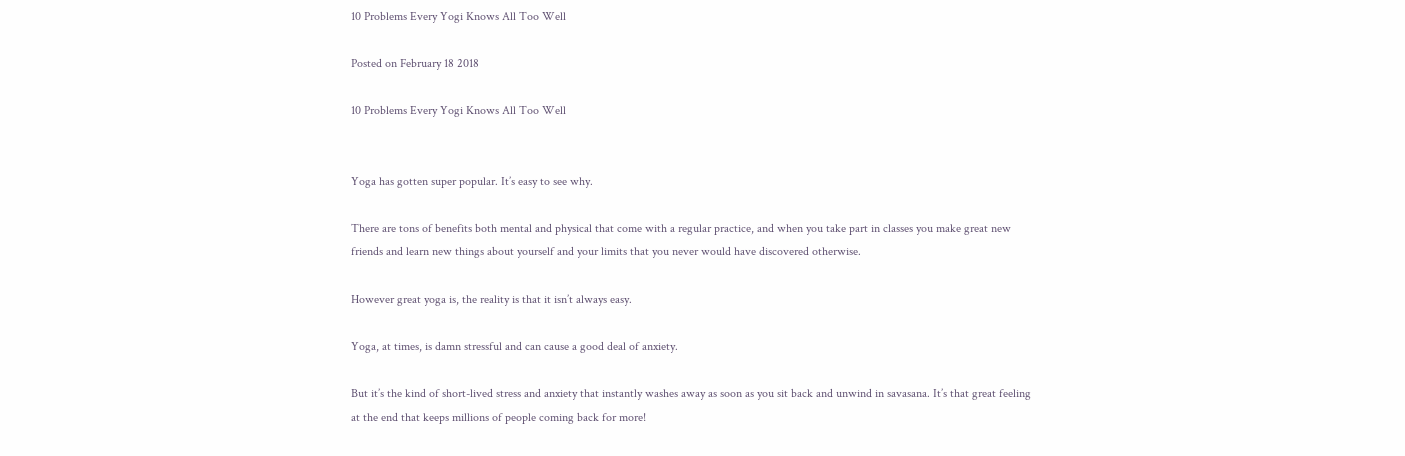10 Problems Every Yogi Knows All Too Well

Posted on February 18 2018

10 Problems Every Yogi Knows All Too Well


Yoga has gotten super popular. It’s easy to see why.

There are tons of benefits both mental and physical that come with a regular practice, and when you take part in classes you make great new friends and learn new things about yourself and your limits that you never would have discovered otherwise.

However great yoga is, the reality is that it isn’t always easy.

Yoga, at times, is damn stressful and can cause a good deal of anxiety.

But it’s the kind of short-lived stress and anxiety that instantly washes away as soon as you sit back and unwind in savasana. It’s that great feeling at the end that keeps millions of people coming back for more!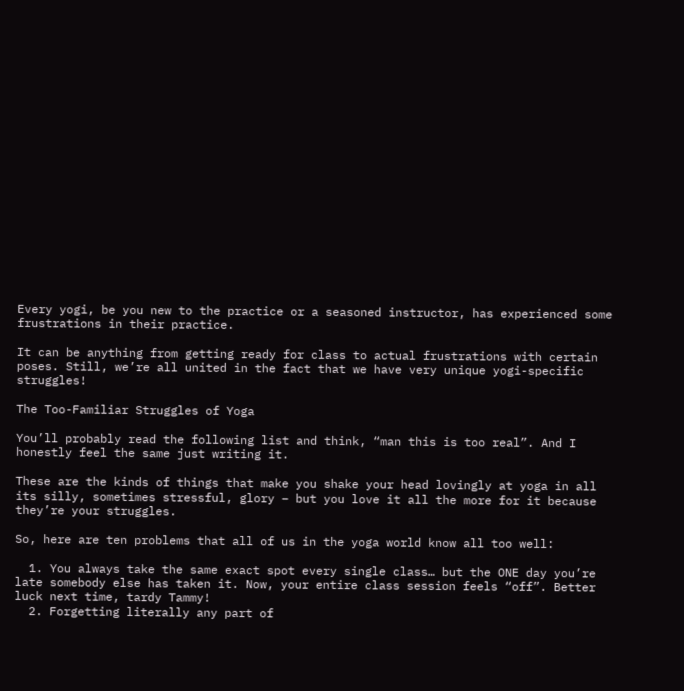Every yogi, be you new to the practice or a seasoned instructor, has experienced some frustrations in their practice.

It can be anything from getting ready for class to actual frustrations with certain poses. Still, we’re all united in the fact that we have very unique yogi-specific struggles!

The Too-Familiar Struggles of Yoga

You’ll probably read the following list and think, “man this is too real”. And I honestly feel the same just writing it.

These are the kinds of things that make you shake your head lovingly at yoga in all its silly, sometimes stressful, glory – but you love it all the more for it because they’re your struggles.

So, here are ten problems that all of us in the yoga world know all too well:

  1. You always take the same exact spot every single class… but the ONE day you’re late somebody else has taken it. Now, your entire class session feels “off”. Better luck next time, tardy Tammy!
  2. Forgetting literally any part of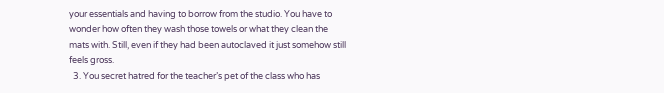your essentials and having to borrow from the studio. You have to wonder how often they wash those towels or what they clean the mats with. Still, even if they had been autoclaved it just somehow still feels gross.
  3. You secret hatred for the teacher’s pet of the class who has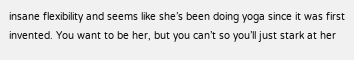insane flexibility and seems like she’s been doing yoga since it was first invented. You want to be her, but you can’t so you’ll just stark at her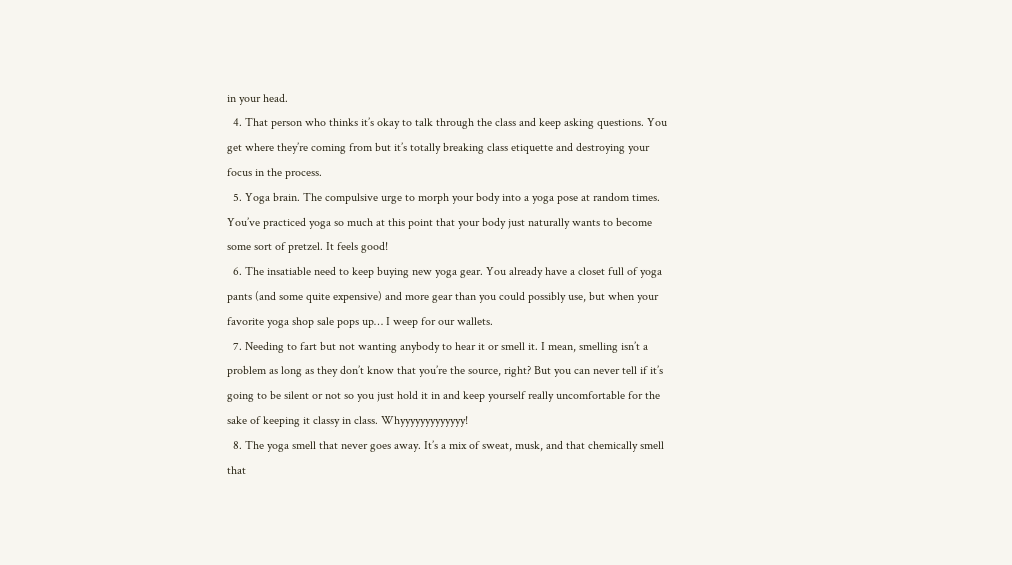in your head.
  4. That person who thinks it’s okay to talk through the class and keep asking questions. You get where they’re coming from but it’s totally breaking class etiquette and destroying your focus in the process.
  5. Yoga brain. The compulsive urge to morph your body into a yoga pose at random times. You’ve practiced yoga so much at this point that your body just naturally wants to become some sort of pretzel. It feels good!
  6. The insatiable need to keep buying new yoga gear. You already have a closet full of yoga pants (and some quite expensive) and more gear than you could possibly use, but when your favorite yoga shop sale pops up… I weep for our wallets.
  7. Needing to fart but not wanting anybody to hear it or smell it. I mean, smelling isn’t a problem as long as they don’t know that you’re the source, right? But you can never tell if it’s going to be silent or not so you just hold it in and keep yourself really uncomfortable for the sake of keeping it classy in class. Whyyyyyyyyyyyyy!
  8. The yoga smell that never goes away. It’s a mix of sweat, musk, and that chemically smell that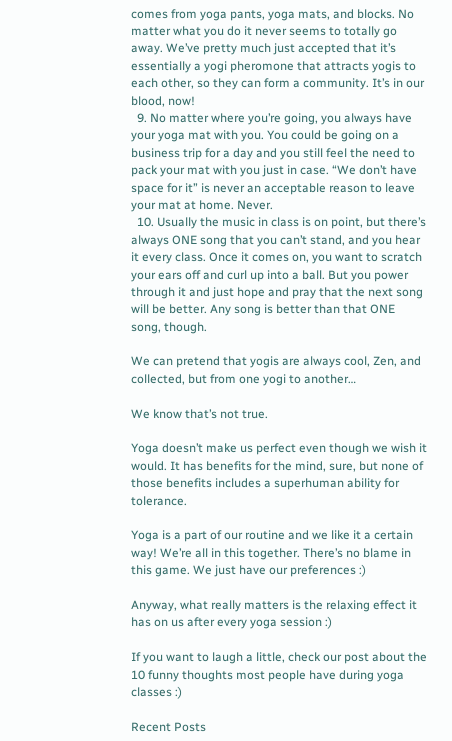comes from yoga pants, yoga mats, and blocks. No matter what you do it never seems to totally go away. We’ve pretty much just accepted that it’s essentially a yogi pheromone that attracts yogis to each other, so they can form a community. It’s in our blood, now!
  9. No matter where you’re going, you always have your yoga mat with you. You could be going on a business trip for a day and you still feel the need to pack your mat with you just in case. “We don’t have space for it” is never an acceptable reason to leave your mat at home. Never.
  10. Usually the music in class is on point, but there’s always ONE song that you can’t stand, and you hear it every class. Once it comes on, you want to scratch your ears off and curl up into a ball. But you power through it and just hope and pray that the next song will be better. Any song is better than that ONE song, though.

We can pretend that yogis are always cool, Zen, and collected, but from one yogi to another…

We know that’s not true.

Yoga doesn’t make us perfect even though we wish it would. It has benefits for the mind, sure, but none of those benefits includes a superhuman ability for tolerance.

Yoga is a part of our routine and we like it a certain way! We’re all in this together. There’s no blame in this game. We just have our preferences :)

Anyway, what really matters is the relaxing effect it has on us after every yoga session :)

If you want to laugh a little, check our post about the 10 funny thoughts most people have during yoga classes :)

Recent Posts